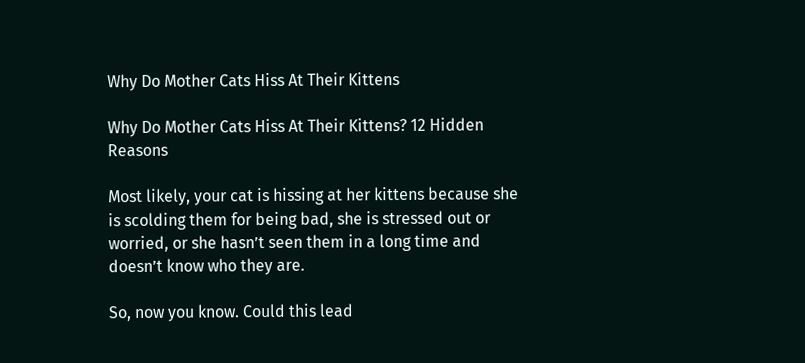Why Do Mother Cats Hiss At Their Kittens

Why Do Mother Cats Hiss At Their Kittens? 12 Hidden Reasons

Most likely, your cat is hissing at her kittens because she is scolding them for being bad, she is stressed out or worried, or she hasn’t seen them in a long time and doesn’t know who they are.

So, now you know. Could this lead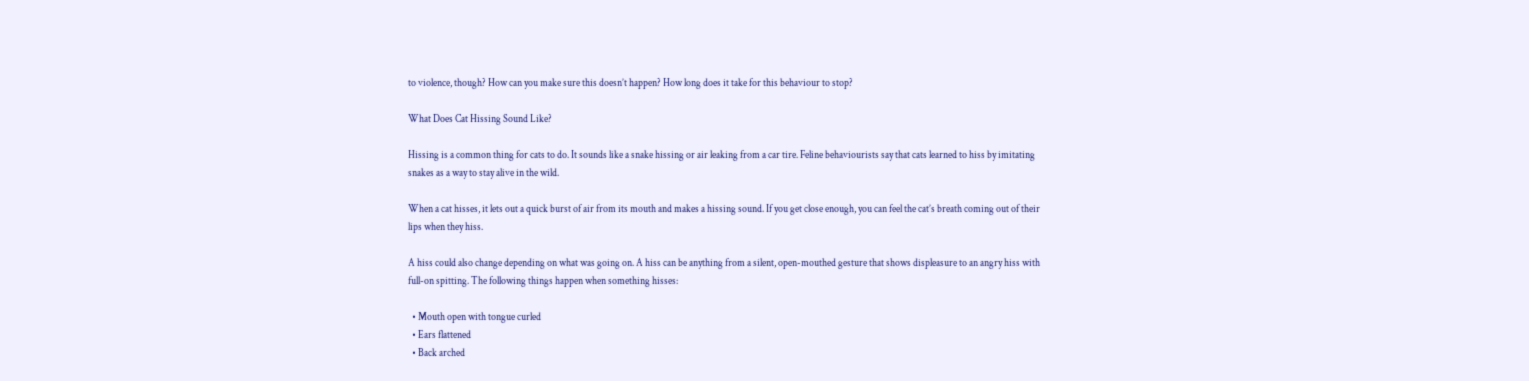to violence, though? How can you make sure this doesn’t happen? How long does it take for this behaviour to stop?

What Does Cat Hissing Sound Like?

Hissing is a common thing for cats to do. It sounds like a snake hissing or air leaking from a car tire. Feline behaviourists say that cats learned to hiss by imitating snakes as a way to stay alive in the wild.

When a cat hisses, it lets out a quick burst of air from its mouth and makes a hissing sound. If you get close enough, you can feel the cat’s breath coming out of their lips when they hiss.

A hiss could also change depending on what was going on. A hiss can be anything from a silent, open-mouthed gesture that shows displeasure to an angry hiss with full-on spitting. The following things happen when something hisses:

  • Mouth open with tongue curled
  • Ears flattened
  • Back arched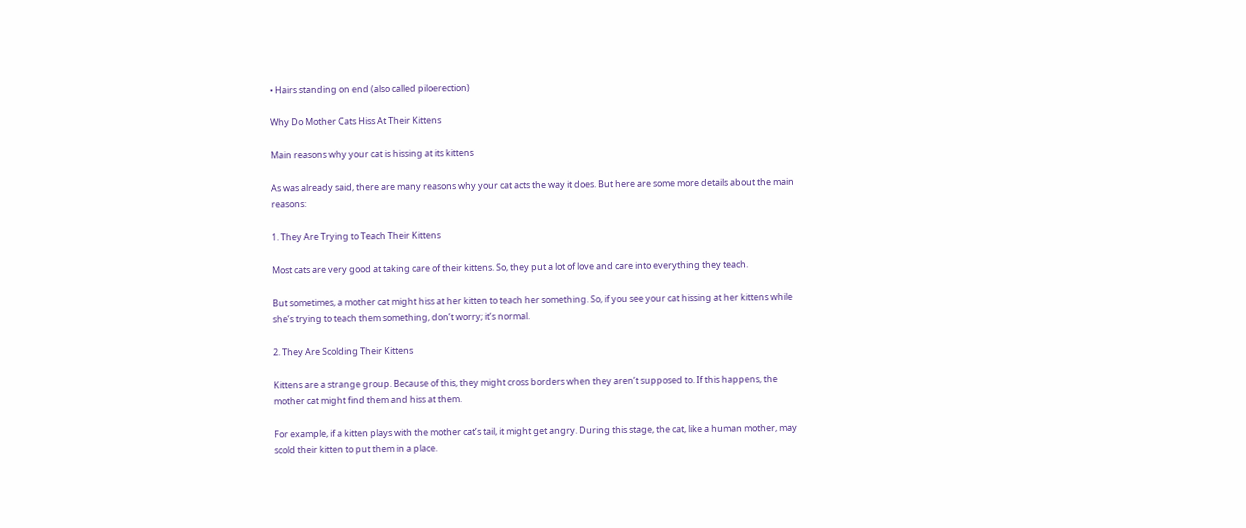• Hairs standing on end (also called piloerection)

Why Do Mother Cats Hiss At Their Kittens

Main reasons why your cat is hissing at its kittens

As was already said, there are many reasons why your cat acts the way it does. But here are some more details about the main reasons:

1. They Are Trying to Teach Their Kittens

Most cats are very good at taking care of their kittens. So, they put a lot of love and care into everything they teach.

But sometimes, a mother cat might hiss at her kitten to teach her something. So, if you see your cat hissing at her kittens while she’s trying to teach them something, don’t worry; it’s normal.

2. They Are Scolding Their Kittens

Kittens are a strange group. Because of this, they might cross borders when they aren’t supposed to. If this happens, the mother cat might find them and hiss at them.

For example, if a kitten plays with the mother cat’s tail, it might get angry. During this stage, the cat, like a human mother, may scold their kitten to put them in a place.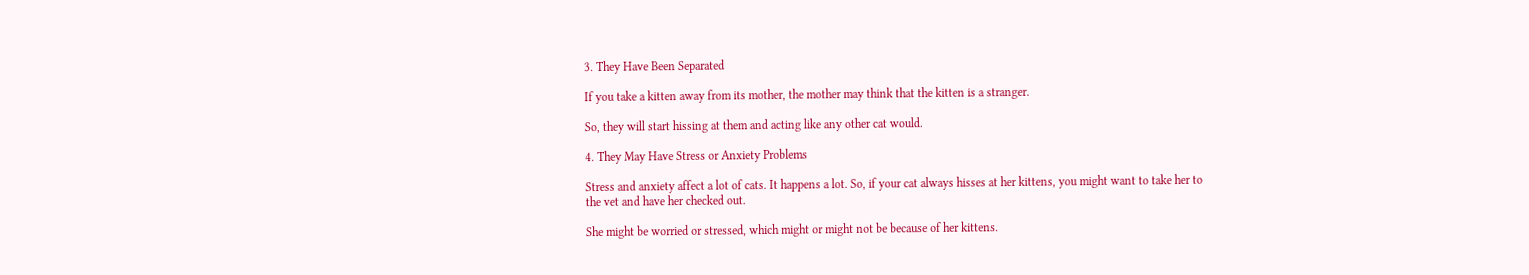3. They Have Been Separated

If you take a kitten away from its mother, the mother may think that the kitten is a stranger.

So, they will start hissing at them and acting like any other cat would.

4. They May Have Stress or Anxiety Problems

Stress and anxiety affect a lot of cats. It happens a lot. So, if your cat always hisses at her kittens, you might want to take her to the vet and have her checked out.

She might be worried or stressed, which might or might not be because of her kittens.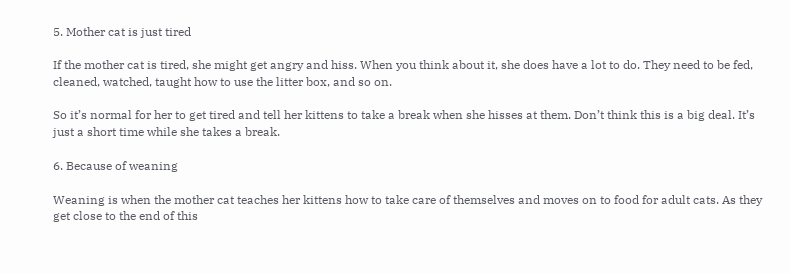5. Mother cat is just tired

If the mother cat is tired, she might get angry and hiss. When you think about it, she does have a lot to do. They need to be fed, cleaned, watched, taught how to use the litter box, and so on.

So it’s normal for her to get tired and tell her kittens to take a break when she hisses at them. Don’t think this is a big deal. It’s just a short time while she takes a break.

6. Because of weaning

Weaning is when the mother cat teaches her kittens how to take care of themselves and moves on to food for adult cats. As they get close to the end of this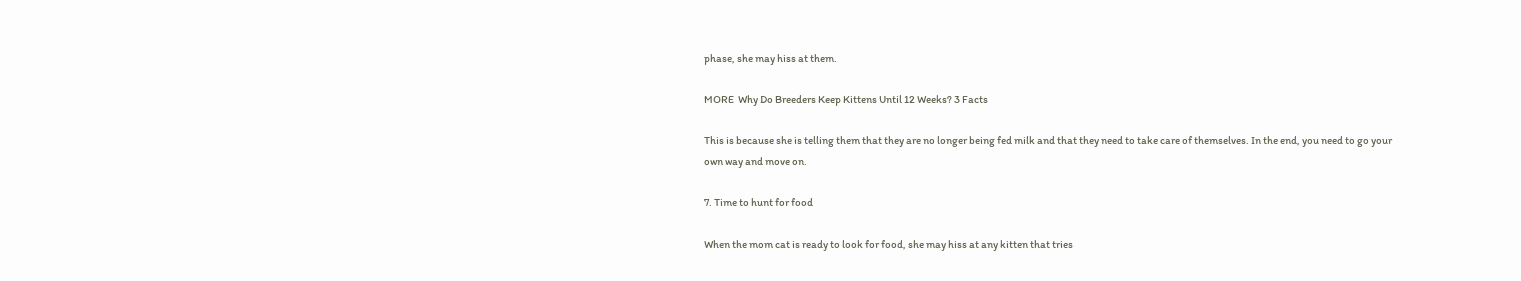phase, she may hiss at them.

MORE  Why Do Breeders Keep Kittens Until 12 Weeks? 3 Facts

This is because she is telling them that they are no longer being fed milk and that they need to take care of themselves. In the end, you need to go your own way and move on.

7. Time to hunt for food

When the mom cat is ready to look for food, she may hiss at any kitten that tries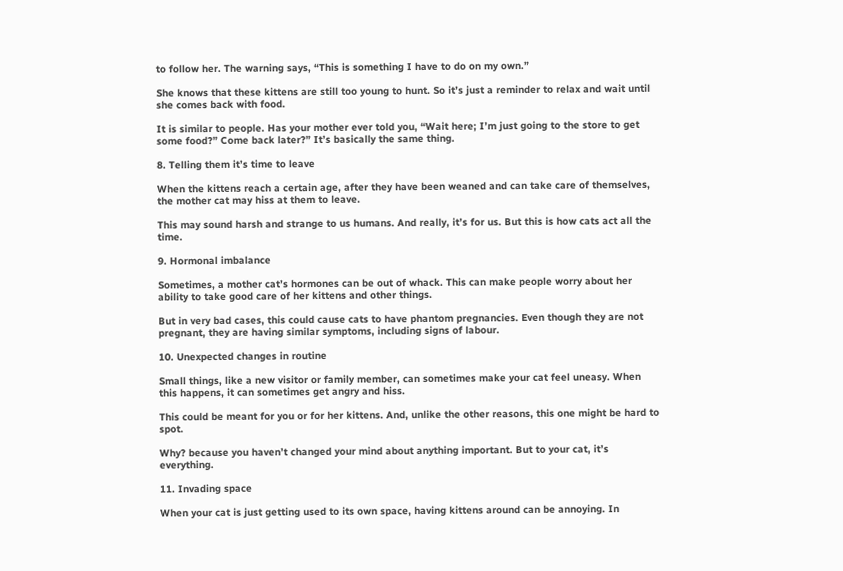to follow her. The warning says, “This is something I have to do on my own.”

She knows that these kittens are still too young to hunt. So it’s just a reminder to relax and wait until she comes back with food.

It is similar to people. Has your mother ever told you, “Wait here; I’m just going to the store to get some food?” Come back later?” It’s basically the same thing.

8. Telling them it’s time to leave

When the kittens reach a certain age, after they have been weaned and can take care of themselves, the mother cat may hiss at them to leave.

This may sound harsh and strange to us humans. And really, it’s for us. But this is how cats act all the time.

9. Hormonal imbalance

Sometimes, a mother cat’s hormones can be out of whack. This can make people worry about her ability to take good care of her kittens and other things.

But in very bad cases, this could cause cats to have phantom pregnancies. Even though they are not pregnant, they are having similar symptoms, including signs of labour.

10. Unexpected changes in routine

Small things, like a new visitor or family member, can sometimes make your cat feel uneasy. When this happens, it can sometimes get angry and hiss.

This could be meant for you or for her kittens. And, unlike the other reasons, this one might be hard to spot.

Why? because you haven’t changed your mind about anything important. But to your cat, it’s everything.

11. Invading space

When your cat is just getting used to its own space, having kittens around can be annoying. In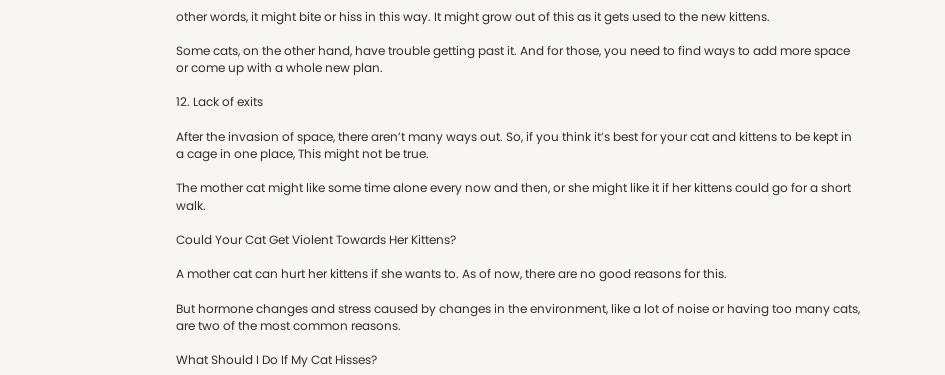other words, it might bite or hiss in this way. It might grow out of this as it gets used to the new kittens.

Some cats, on the other hand, have trouble getting past it. And for those, you need to find ways to add more space or come up with a whole new plan.

12. Lack of exits

After the invasion of space, there aren’t many ways out. So, if you think it’s best for your cat and kittens to be kept in a cage in one place, This might not be true.

The mother cat might like some time alone every now and then, or she might like it if her kittens could go for a short walk.

Could Your Cat Get Violent Towards Her Kittens?

A mother cat can hurt her kittens if she wants to. As of now, there are no good reasons for this.

But hormone changes and stress caused by changes in the environment, like a lot of noise or having too many cats, are two of the most common reasons.

What Should I Do If My Cat Hisses?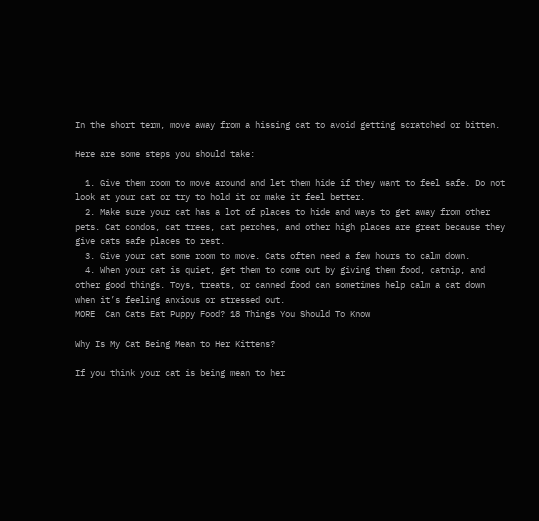In the short term, move away from a hissing cat to avoid getting scratched or bitten.

Here are some steps you should take:

  1. Give them room to move around and let them hide if they want to feel safe. Do not look at your cat or try to hold it or make it feel better.
  2. Make sure your cat has a lot of places to hide and ways to get away from other pets. Cat condos, cat trees, cat perches, and other high places are great because they give cats safe places to rest.
  3. Give your cat some room to move. Cats often need a few hours to calm down.
  4. When your cat is quiet, get them to come out by giving them food, catnip, and other good things. Toys, treats, or canned food can sometimes help calm a cat down when it’s feeling anxious or stressed out.
MORE  Can Cats Eat Puppy Food? 18 Things You Should To Know

Why Is My Cat Being Mean to Her Kittens?

If you think your cat is being mean to her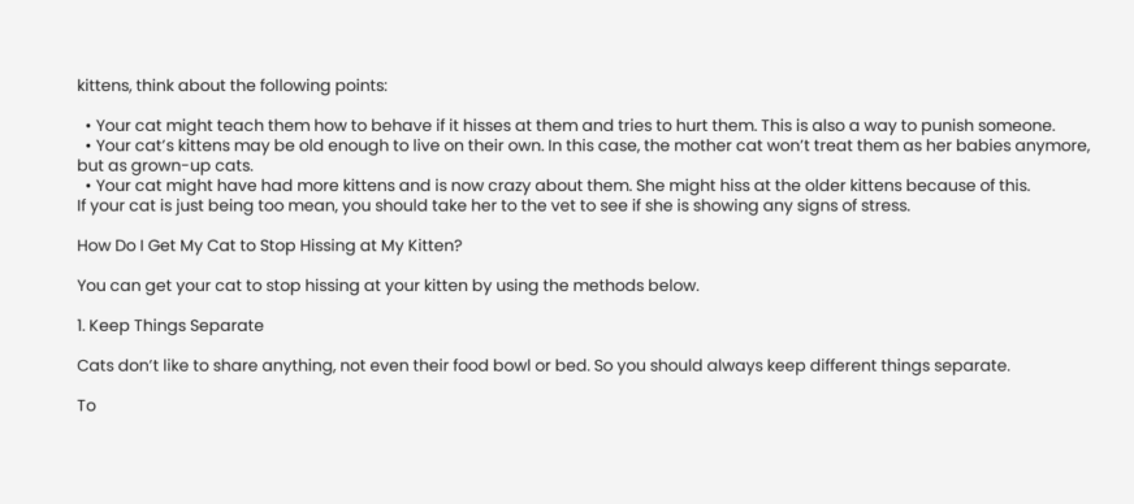kittens, think about the following points:

  • Your cat might teach them how to behave if it hisses at them and tries to hurt them. This is also a way to punish someone.
  • Your cat’s kittens may be old enough to live on their own. In this case, the mother cat won’t treat them as her babies anymore, but as grown-up cats.
  • Your cat might have had more kittens and is now crazy about them. She might hiss at the older kittens because of this.
If your cat is just being too mean, you should take her to the vet to see if she is showing any signs of stress.

How Do I Get My Cat to Stop Hissing at My Kitten?

You can get your cat to stop hissing at your kitten by using the methods below.

1. Keep Things Separate

Cats don’t like to share anything, not even their food bowl or bed. So you should always keep different things separate.

To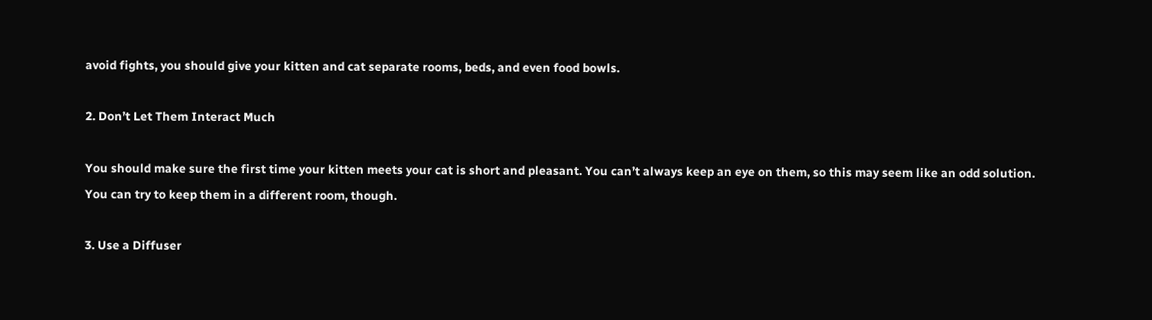avoid fights, you should give your kitten and cat separate rooms, beds, and even food bowls.

2. Don’t Let Them Interact Much

You should make sure the first time your kitten meets your cat is short and pleasant. You can’t always keep an eye on them, so this may seem like an odd solution. You can try to keep them in a different room, though.

3. Use a Diffuser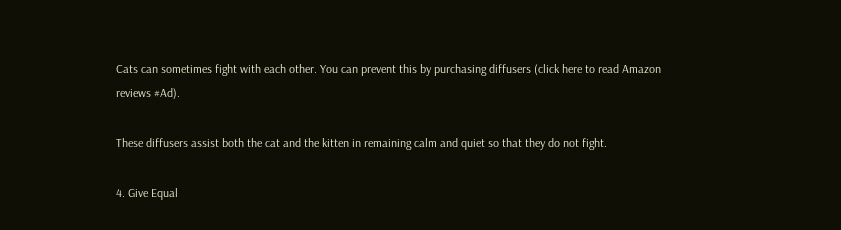Cats can sometimes fight with each other. You can prevent this by purchasing diffusers (click here to read Amazon reviews #Ad).

These diffusers assist both the cat and the kitten in remaining calm and quiet so that they do not fight.

4. Give Equal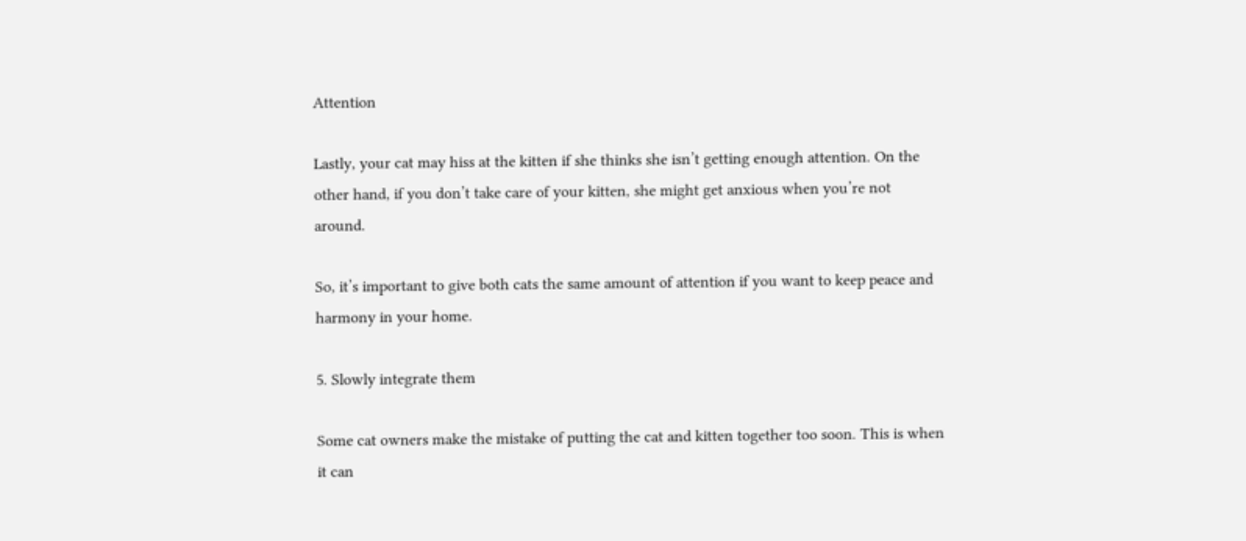Attention

Lastly, your cat may hiss at the kitten if she thinks she isn’t getting enough attention. On the other hand, if you don’t take care of your kitten, she might get anxious when you’re not around.

So, it’s important to give both cats the same amount of attention if you want to keep peace and harmony in your home.

5. Slowly integrate them

Some cat owners make the mistake of putting the cat and kitten together too soon. This is when it can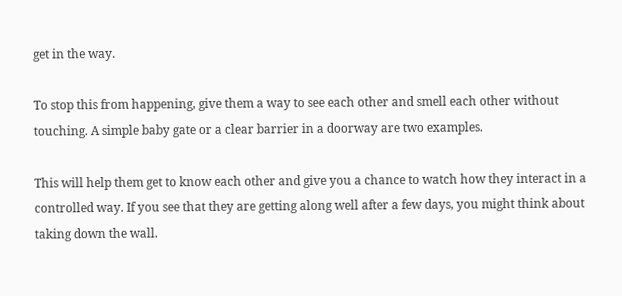get in the way.

To stop this from happening, give them a way to see each other and smell each other without touching. A simple baby gate or a clear barrier in a doorway are two examples.

This will help them get to know each other and give you a chance to watch how they interact in a controlled way. If you see that they are getting along well after a few days, you might think about taking down the wall.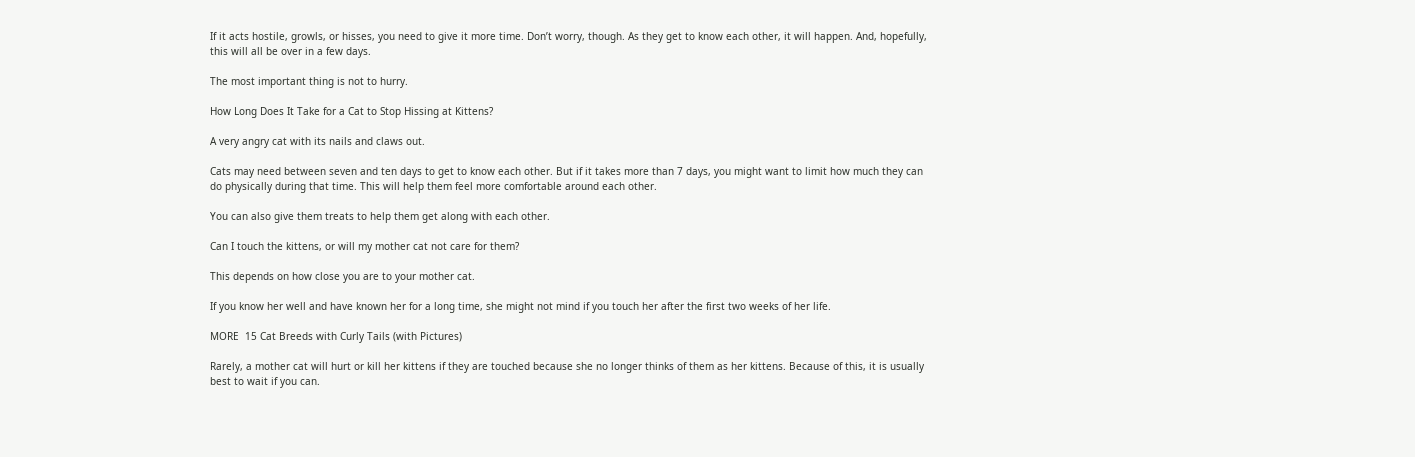If it acts hostile, growls, or hisses, you need to give it more time. Don’t worry, though. As they get to know each other, it will happen. And, hopefully, this will all be over in a few days.

The most important thing is not to hurry.

How Long Does It Take for a Cat to Stop Hissing at Kittens?

A very angry cat with its nails and claws out.

Cats may need between seven and ten days to get to know each other. But if it takes more than 7 days, you might want to limit how much they can do physically during that time. This will help them feel more comfortable around each other.

You can also give them treats to help them get along with each other.

Can I touch the kittens, or will my mother cat not care for them?

This depends on how close you are to your mother cat.

If you know her well and have known her for a long time, she might not mind if you touch her after the first two weeks of her life.

MORE  15 Cat Breeds with Curly Tails (with Pictures)

Rarely, a mother cat will hurt or kill her kittens if they are touched because she no longer thinks of them as her kittens. Because of this, it is usually best to wait if you can.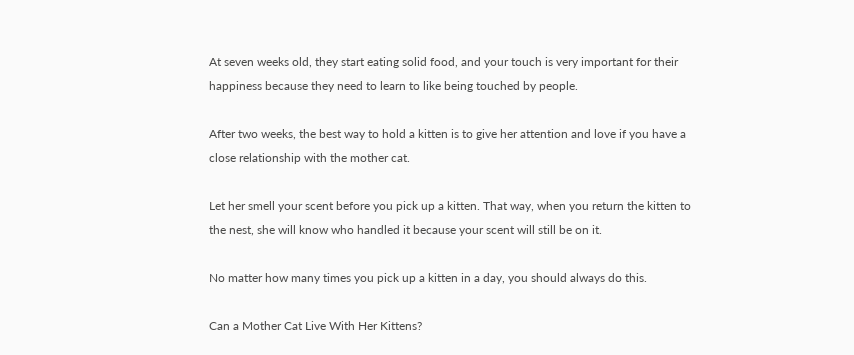At seven weeks old, they start eating solid food, and your touch is very important for their happiness because they need to learn to like being touched by people.

After two weeks, the best way to hold a kitten is to give her attention and love if you have a close relationship with the mother cat.

Let her smell your scent before you pick up a kitten. That way, when you return the kitten to the nest, she will know who handled it because your scent will still be on it.

No matter how many times you pick up a kitten in a day, you should always do this.

Can a Mother Cat Live With Her Kittens?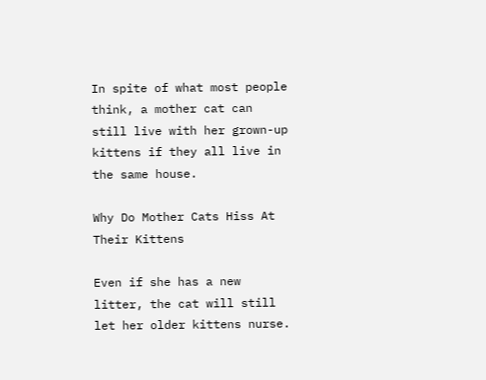In spite of what most people think, a mother cat can still live with her grown-up kittens if they all live in the same house.

Why Do Mother Cats Hiss At Their Kittens

Even if she has a new litter, the cat will still let her older kittens nurse.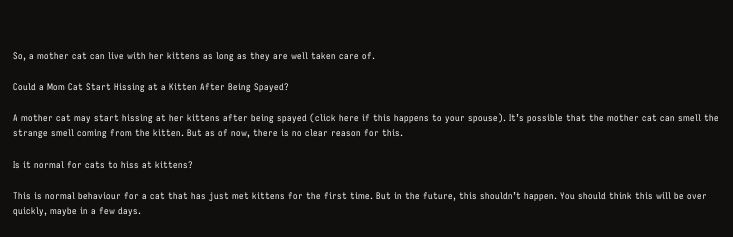So, a mother cat can live with her kittens as long as they are well taken care of.

Could a Mom Cat Start Hissing at a Kitten After Being Spayed?

A mother cat may start hissing at her kittens after being spayed (click here if this happens to your spouse). It’s possible that the mother cat can smell the strange smell coming from the kitten. But as of now, there is no clear reason for this.

Is it normal for cats to hiss at kittens?

This is normal behaviour for a cat that has just met kittens for the first time. But in the future, this shouldn’t happen. You should think this will be over quickly, maybe in a few days.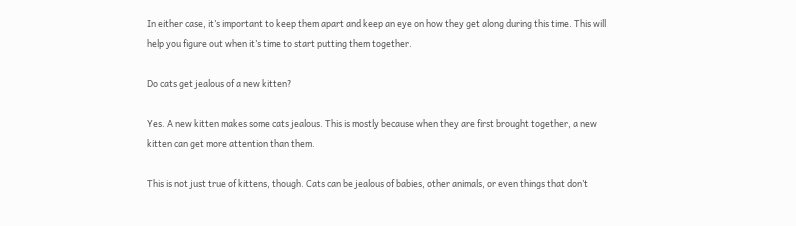In either case, it’s important to keep them apart and keep an eye on how they get along during this time. This will help you figure out when it’s time to start putting them together.

Do cats get jealous of a new kitten?

Yes. A new kitten makes some cats jealous. This is mostly because when they are first brought together, a new kitten can get more attention than them.

This is not just true of kittens, though. Cats can be jealous of babies, other animals, or even things that don’t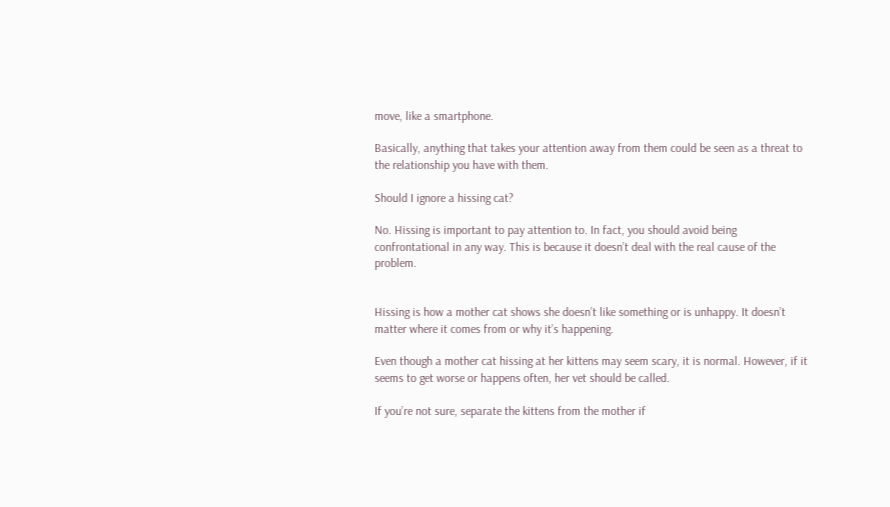move, like a smartphone.

Basically, anything that takes your attention away from them could be seen as a threat to the relationship you have with them.

Should I ignore a hissing cat?

No. Hissing is important to pay attention to. In fact, you should avoid being confrontational in any way. This is because it doesn’t deal with the real cause of the problem.


Hissing is how a mother cat shows she doesn’t like something or is unhappy. It doesn’t matter where it comes from or why it’s happening.

Even though a mother cat hissing at her kittens may seem scary, it is normal. However, if it seems to get worse or happens often, her vet should be called.

If you’re not sure, separate the kittens from the mother if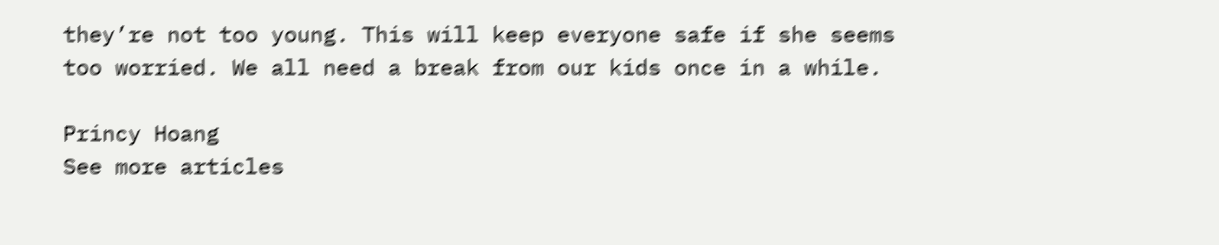they’re not too young. This will keep everyone safe if she seems too worried. We all need a break from our kids once in a while.

Princy Hoang
See more articles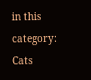in this category: Cats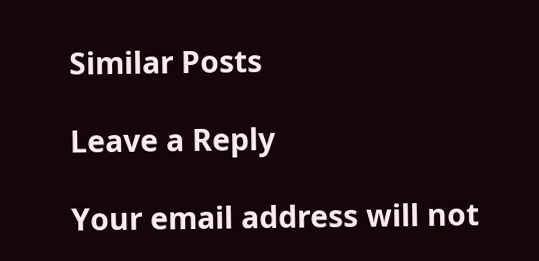Similar Posts

Leave a Reply

Your email address will not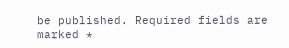be published. Required fields are marked *